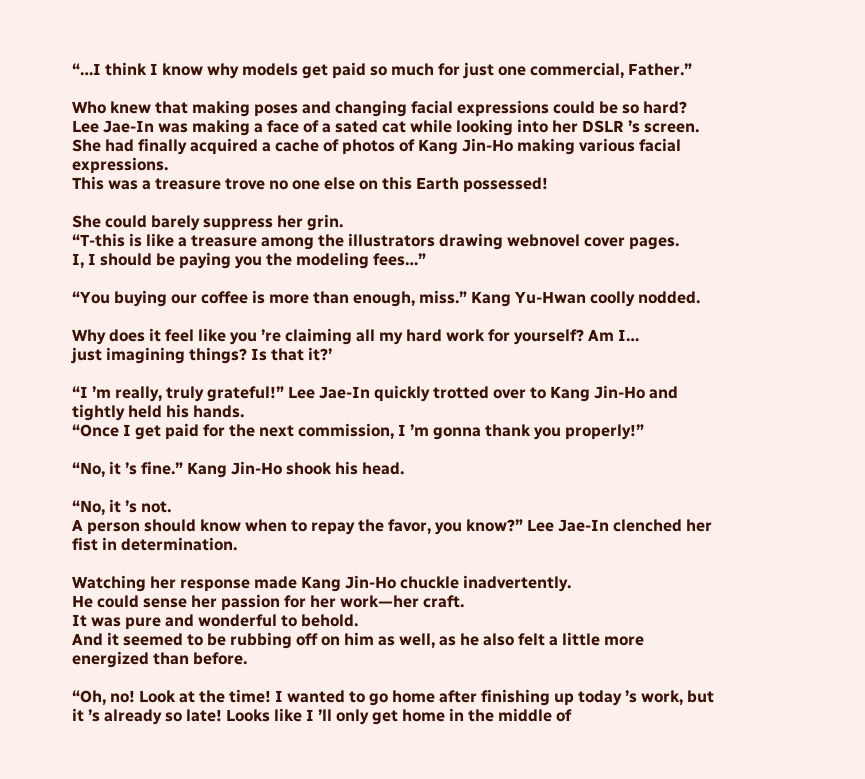“…I think I know why models get paid so much for just one commercial, Father.”

Who knew that making poses and changing facial expressions could be so hard? Lee Jae-In was making a face of a sated cat while looking into her DSLR ’s screen.
She had finally acquired a cache of photos of Kang Jin-Ho making various facial expressions.
This was a treasure trove no one else on this Earth possessed!

She could barely suppress her grin.
“T-this is like a treasure among the illustrators drawing webnovel cover pages.
I, I should be paying you the modeling fees…”

“You buying our coffee is more than enough, miss.” Kang Yu-Hwan coolly nodded.

Why does it feel like you ’re claiming all my hard work for yourself? Am I…
just imagining things? Is that it?’

“I ’m really, truly grateful!” Lee Jae-In quickly trotted over to Kang Jin-Ho and tightly held his hands.
“Once I get paid for the next commission, I ’m gonna thank you properly!”

“No, it ’s fine.” Kang Jin-Ho shook his head.

“No, it ’s not.
A person should know when to repay the favor, you know?” Lee Jae-In clenched her fist in determination.

Watching her response made Kang Jin-Ho chuckle inadvertently.
He could sense her passion for her work—her craft.
It was pure and wonderful to behold.
And it seemed to be rubbing off on him as well, as he also felt a little more energized than before.

“Oh, no! Look at the time! I wanted to go home after finishing up today ’s work, but it ’s already so late! Looks like I ’ll only get home in the middle of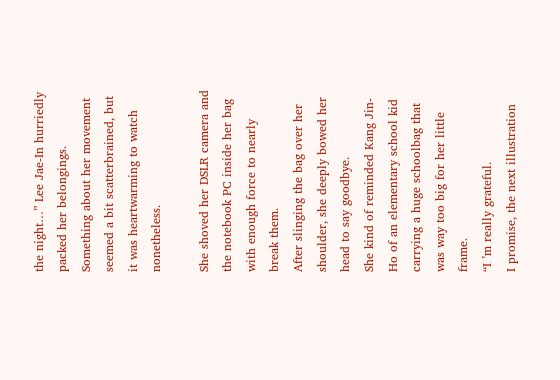the night…” Lee Jae-In hurriedly packed her belongings.
Something about her movement seemed a bit scatterbrained, but it was heartwarming to watch nonetheless.

She shoved her DSLR camera and the notebook PC inside her bag with enough force to nearly break them.
After slinging the bag over her shoulder, she deeply bowed her head to say goodbye.
She kind of reminded Kang Jin-Ho of an elementary school kid carrying a huge schoolbag that was way too big for her little frame.
“I ’m really grateful.
I promise, the next illustration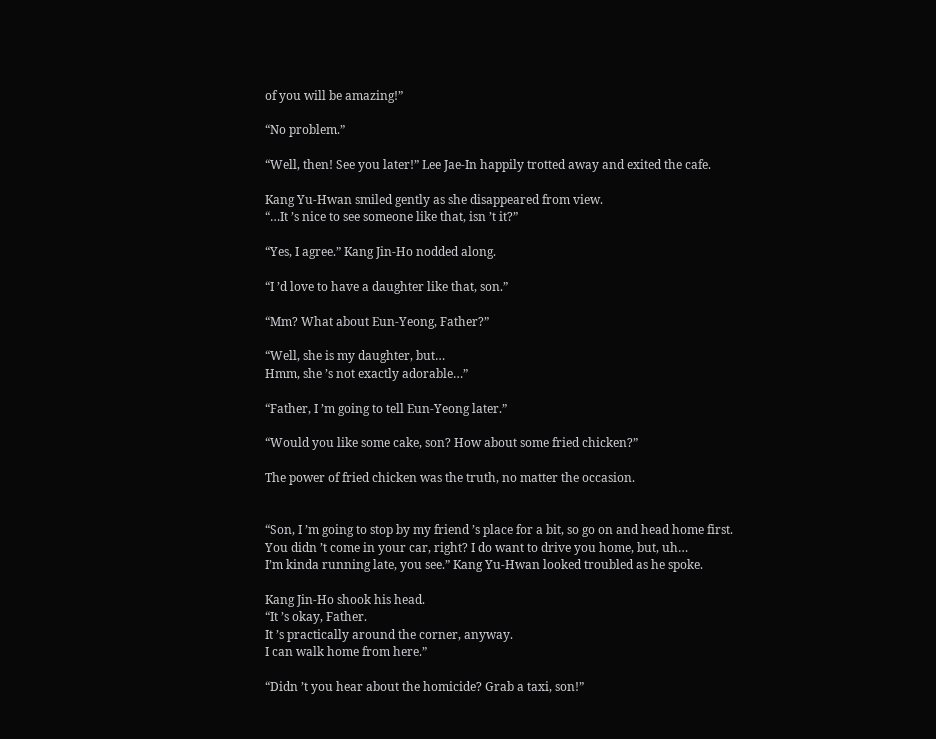of you will be amazing!”

“No problem.”

“Well, then! See you later!” Lee Jae-In happily trotted away and exited the cafe.

Kang Yu-Hwan smiled gently as she disappeared from view.
“…It ’s nice to see someone like that, isn ’t it?”

“Yes, I agree.” Kang Jin-Ho nodded along.

“I ’d love to have a daughter like that, son.”

“Mm? What about Eun-Yeong, Father?”

“Well, she is my daughter, but…
Hmm, she ’s not exactly adorable…”

“Father, I ’m going to tell Eun-Yeong later.”

“Would you like some cake, son? How about some fried chicken?”

The power of fried chicken was the truth, no matter the occasion.


“Son, I ’m going to stop by my friend ’s place for a bit, so go on and head home first.
You didn ’t come in your car, right? I do want to drive you home, but, uh…
I’m kinda running late, you see.” Kang Yu-Hwan looked troubled as he spoke.

Kang Jin-Ho shook his head.
“It ’s okay, Father.
It ’s practically around the corner, anyway.
I can walk home from here.”

“Didn ’t you hear about the homicide? Grab a taxi, son!”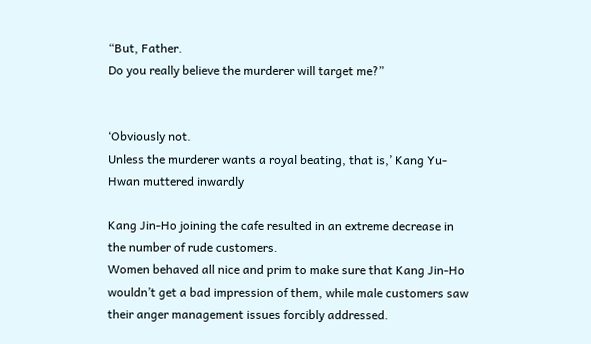“But, Father.
Do you really believe the murderer will target me?”


‘Obviously not.
Unless the murderer wants a royal beating, that is,’ Kang Yu-Hwan muttered inwardly

Kang Jin-Ho joining the cafe resulted in an extreme decrease in the number of rude customers.
Women behaved all nice and prim to make sure that Kang Jin-Ho wouldn’t get a bad impression of them, while male customers saw their anger management issues forcibly addressed.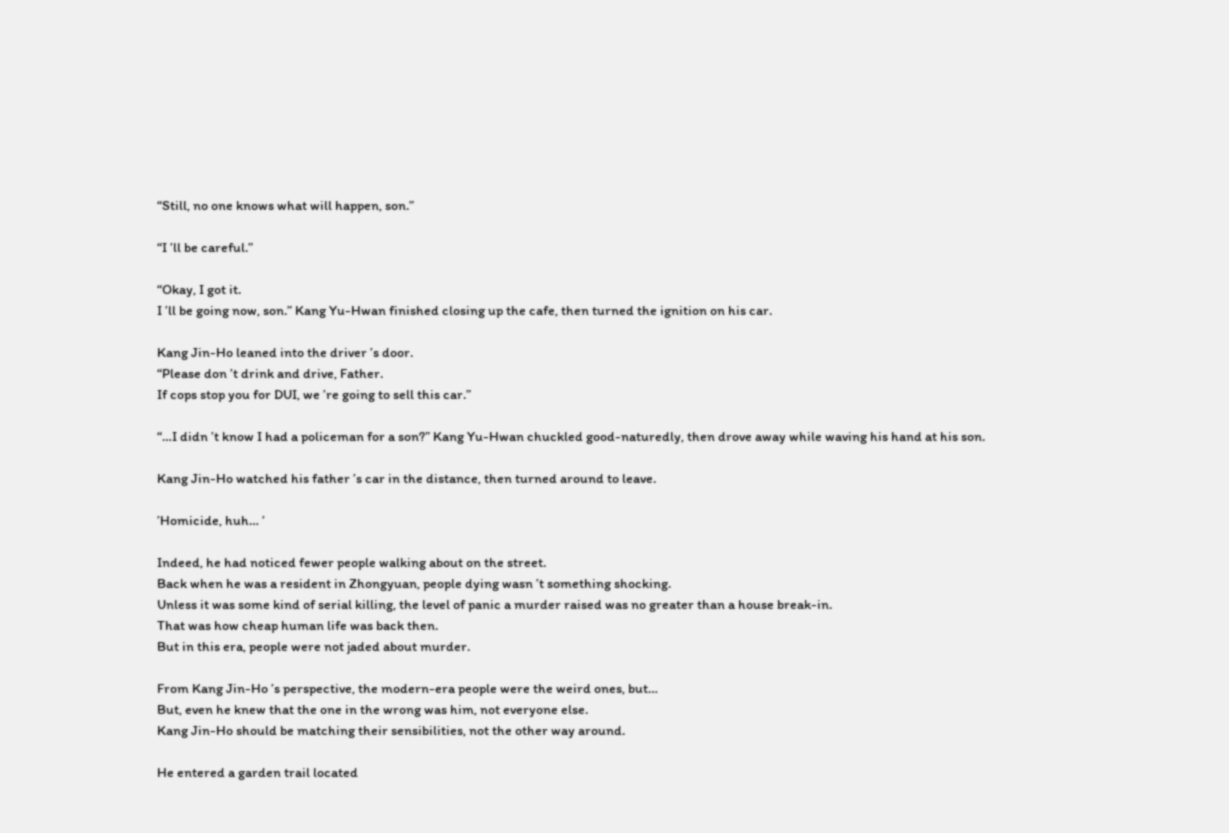“Still, no one knows what will happen, son.”

“I ’ll be careful.”

“Okay, I got it.
I ’ll be going now, son.” Kang Yu-Hwan finished closing up the cafe, then turned the ignition on his car.

Kang Jin-Ho leaned into the driver ’s door.
“Please don ’t drink and drive, Father.
If cops stop you for DUI, we ’re going to sell this car.”

“…I didn ’t know I had a policeman for a son?” Kang Yu-Hwan chuckled good-naturedly, then drove away while waving his hand at his son.

Kang Jin-Ho watched his father ’s car in the distance, then turned around to leave.

’Homicide, huh… ’

Indeed, he had noticed fewer people walking about on the street.
Back when he was a resident in Zhongyuan, people dying wasn ’t something shocking.
Unless it was some kind of serial killing, the level of panic a murder raised was no greater than a house break-in.
That was how cheap human life was back then.
But in this era, people were not jaded about murder.

From Kang Jin-Ho ’s perspective, the modern-era people were the weird ones, but…
But, even he knew that the one in the wrong was him, not everyone else.
Kang Jin-Ho should be matching their sensibilities, not the other way around.

He entered a garden trail located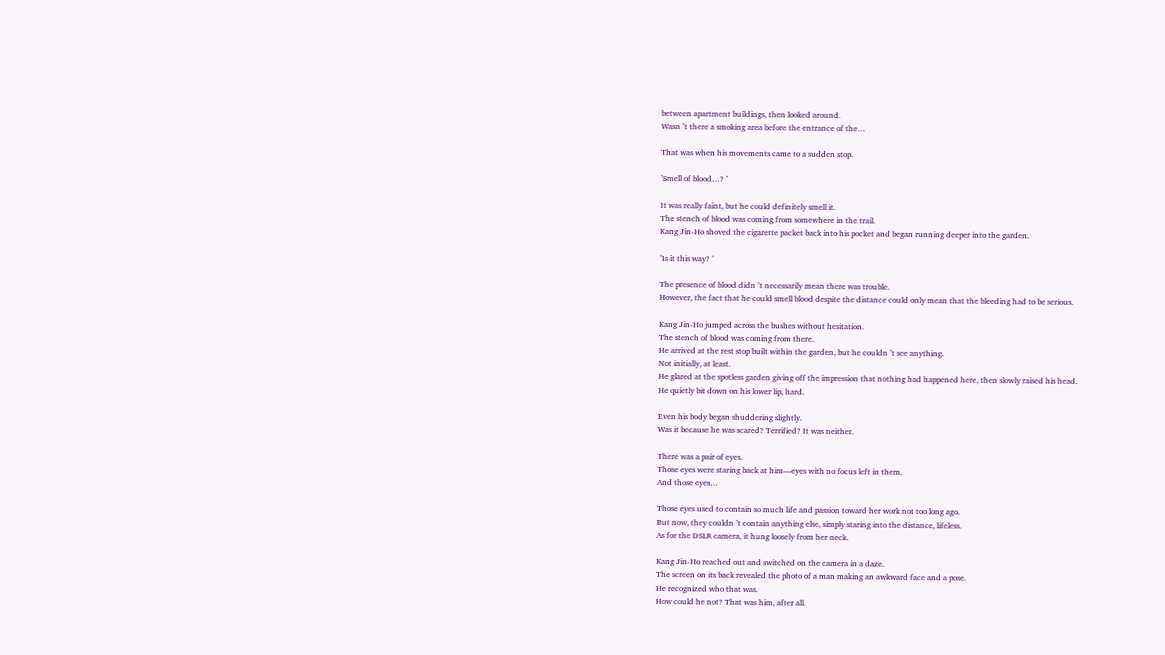between apartment buildings, then looked around.
Wasn ’t there a smoking area before the entrance of the…

That was when his movements came to a sudden stop.

’Smell of blood…? ’

It was really faint, but he could definitely smell it.
The stench of blood was coming from somewhere in the trail.
Kang Jin-Ho shoved the cigarette packet back into his pocket and began running deeper into the garden.

’Is it this way? ’

The presence of blood didn ’t necessarily mean there was trouble.
However, the fact that he could smell blood despite the distance could only mean that the bleeding had to be serious.

Kang Jin-Ho jumped across the bushes without hesitation.
The stench of blood was coming from there.
He arrived at the rest stop built within the garden, but he couldn ’t see anything.
Not initially, at least.
He glared at the spotless garden giving off the impression that nothing had happened here, then slowly raised his head.
He quietly bit down on his lower lip, hard.

Even his body began shuddering slightly.
Was it because he was scared? Terrified? It was neither.

There was a pair of eyes.
Those eyes were staring back at him—eyes with no focus left in them.
And those eyes…

Those eyes used to contain so much life and passion toward her work not too long ago.
But now, they couldn ’t contain anything else, simply staring into the distance, lifeless.
As for the DSLR camera, it hung loosely from her neck.

Kang Jin-Ho reached out and switched on the camera in a daze.
The screen on its back revealed the photo of a man making an awkward face and a pose.
He recognized who that was.
How could he not? That was him, after all.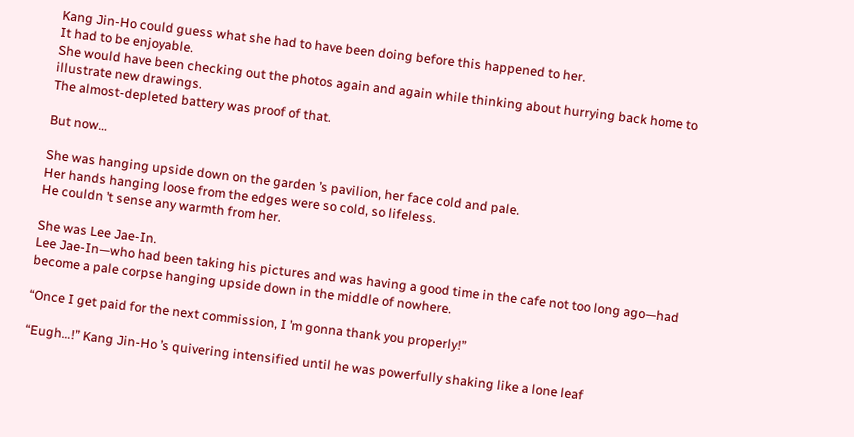Kang Jin-Ho could guess what she had to have been doing before this happened to her.
It had to be enjoyable.
She would have been checking out the photos again and again while thinking about hurrying back home to illustrate new drawings.
The almost-depleted battery was proof of that.

But now…

She was hanging upside down on the garden ’s pavilion, her face cold and pale.
Her hands hanging loose from the edges were so cold, so lifeless.
He couldn ’t sense any warmth from her.

She was Lee Jae-In.
Lee Jae-In—who had been taking his pictures and was having a good time in the cafe not too long ago—had become a pale corpse hanging upside down in the middle of nowhere.

“Once I get paid for the next commission, I ’m gonna thank you properly!”

“Eugh…!” Kang Jin-Ho ’s quivering intensified until he was powerfully shaking like a lone leaf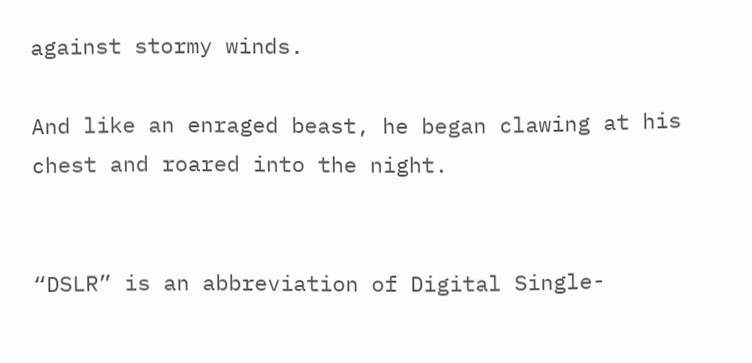against stormy winds.

And like an enraged beast, he began clawing at his chest and roared into the night.


“DSLR” is an abbreviation of Digital Single-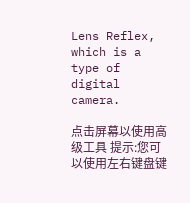Lens Reflex, which is a type of digital camera.

点击屏幕以使用高级工具 提示:您可以使用左右键盘键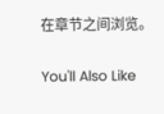在章节之间浏览。

You'll Also Like